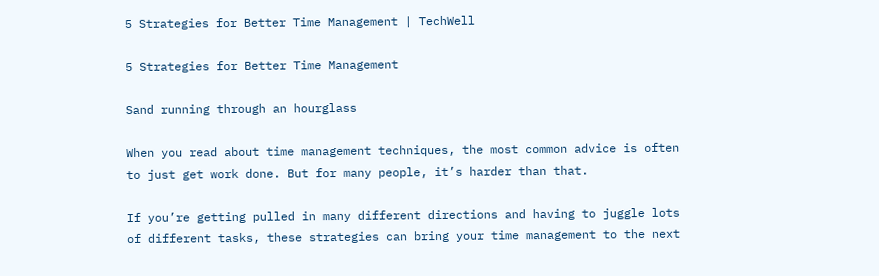5 Strategies for Better Time Management | TechWell

5 Strategies for Better Time Management

Sand running through an hourglass

When you read about time management techniques, the most common advice is often to just get work done. But for many people, it’s harder than that.

If you’re getting pulled in many different directions and having to juggle lots of different tasks, these strategies can bring your time management to the next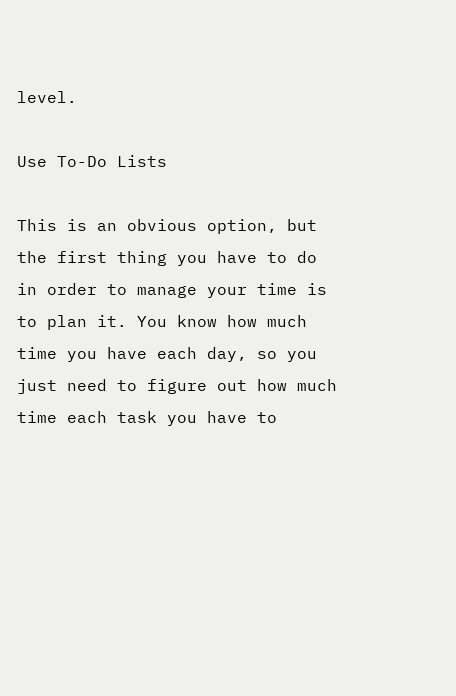level.

Use To-Do Lists

This is an obvious option, but the first thing you have to do in order to manage your time is to plan it. You know how much time you have each day, so you just need to figure out how much time each task you have to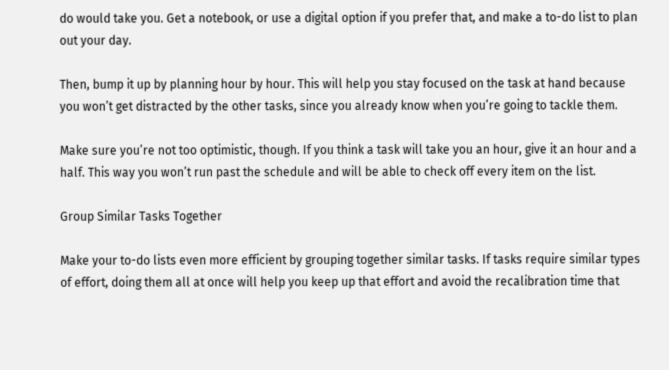do would take you. Get a notebook, or use a digital option if you prefer that, and make a to-do list to plan out your day.

Then, bump it up by planning hour by hour. This will help you stay focused on the task at hand because you won’t get distracted by the other tasks, since you already know when you’re going to tackle them.

Make sure you’re not too optimistic, though. If you think a task will take you an hour, give it an hour and a half. This way you won’t run past the schedule and will be able to check off every item on the list.

Group Similar Tasks Together

Make your to-do lists even more efficient by grouping together similar tasks. If tasks require similar types of effort, doing them all at once will help you keep up that effort and avoid the recalibration time that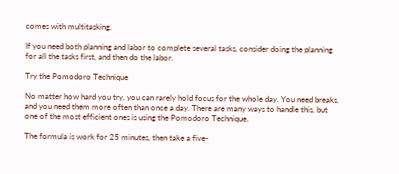comes with multitasking.

If you need both planning and labor to complete several tasks, consider doing the planning for all the tasks first, and then do the labor.

Try the Pomodoro Technique

No matter how hard you try, you can rarely hold focus for the whole day. You need breaks, and you need them more often than once a day. There are many ways to handle this, but one of the most efficient ones is using the Pomodoro Technique.

The formula is work for 25 minutes, then take a five-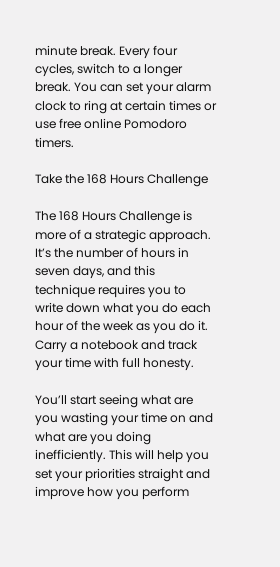minute break. Every four cycles, switch to a longer break. You can set your alarm clock to ring at certain times or use free online Pomodoro timers.

Take the 168 Hours Challenge

The 168 Hours Challenge is more of a strategic approach. It’s the number of hours in seven days, and this technique requires you to write down what you do each hour of the week as you do it. Carry a notebook and track your time with full honesty.

You’ll start seeing what are you wasting your time on and what are you doing inefficiently. This will help you set your priorities straight and improve how you perform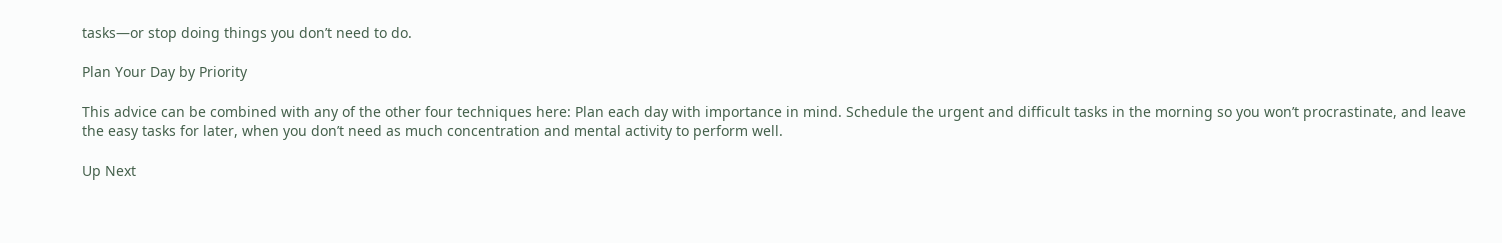tasks—or stop doing things you don’t need to do.

Plan Your Day by Priority

This advice can be combined with any of the other four techniques here: Plan each day with importance in mind. Schedule the urgent and difficult tasks in the morning so you won’t procrastinate, and leave the easy tasks for later, when you don’t need as much concentration and mental activity to perform well.

Up Next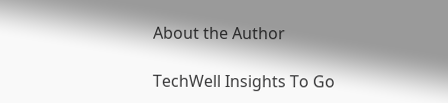About the Author

TechWell Insights To Go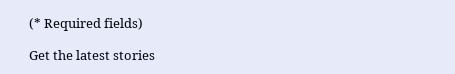(* Required fields)

Get the latest stories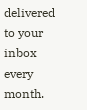delivered to your inbox every month.